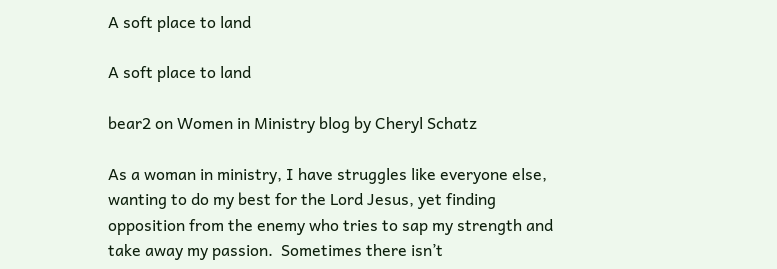A soft place to land

A soft place to land

bear2 on Women in Ministry blog by Cheryl Schatz

As a woman in ministry, I have struggles like everyone else, wanting to do my best for the Lord Jesus, yet finding opposition from the enemy who tries to sap my strength and take away my passion.  Sometimes there isn’t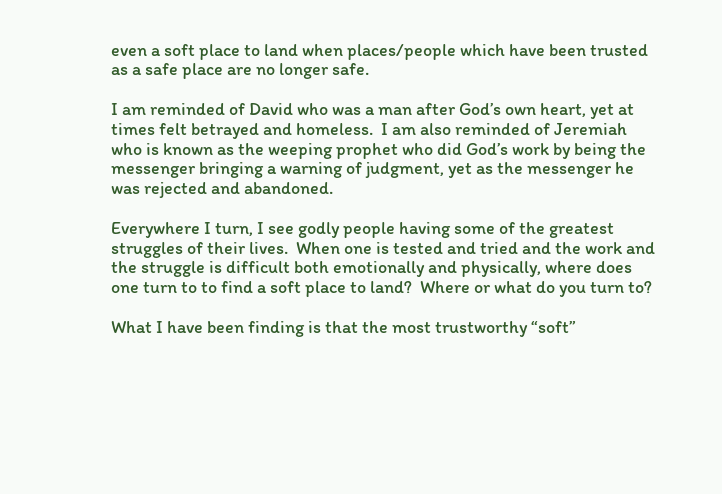even a soft place to land when places/people which have been trusted as a safe place are no longer safe.

I am reminded of David who was a man after God’s own heart, yet at times felt betrayed and homeless.  I am also reminded of Jeremiah who is known as the weeping prophet who did God’s work by being the messenger bringing a warning of judgment, yet as the messenger he was rejected and abandoned.

Everywhere I turn, I see godly people having some of the greatest struggles of their lives.  When one is tested and tried and the work and the struggle is difficult both emotionally and physically, where does one turn to to find a soft place to land?  Where or what do you turn to?

What I have been finding is that the most trustworthy “soft”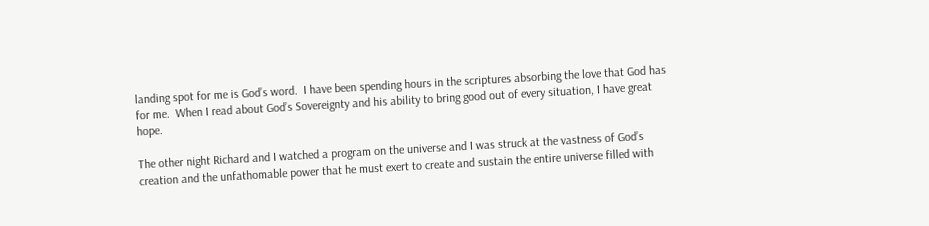landing spot for me is God’s word.  I have been spending hours in the scriptures absorbing the love that God has for me.  When I read about God’s Sovereignty and his ability to bring good out of every situation, I have great hope.

The other night Richard and I watched a program on the universe and I was struck at the vastness of God’s creation and the unfathomable power that he must exert to create and sustain the entire universe filled with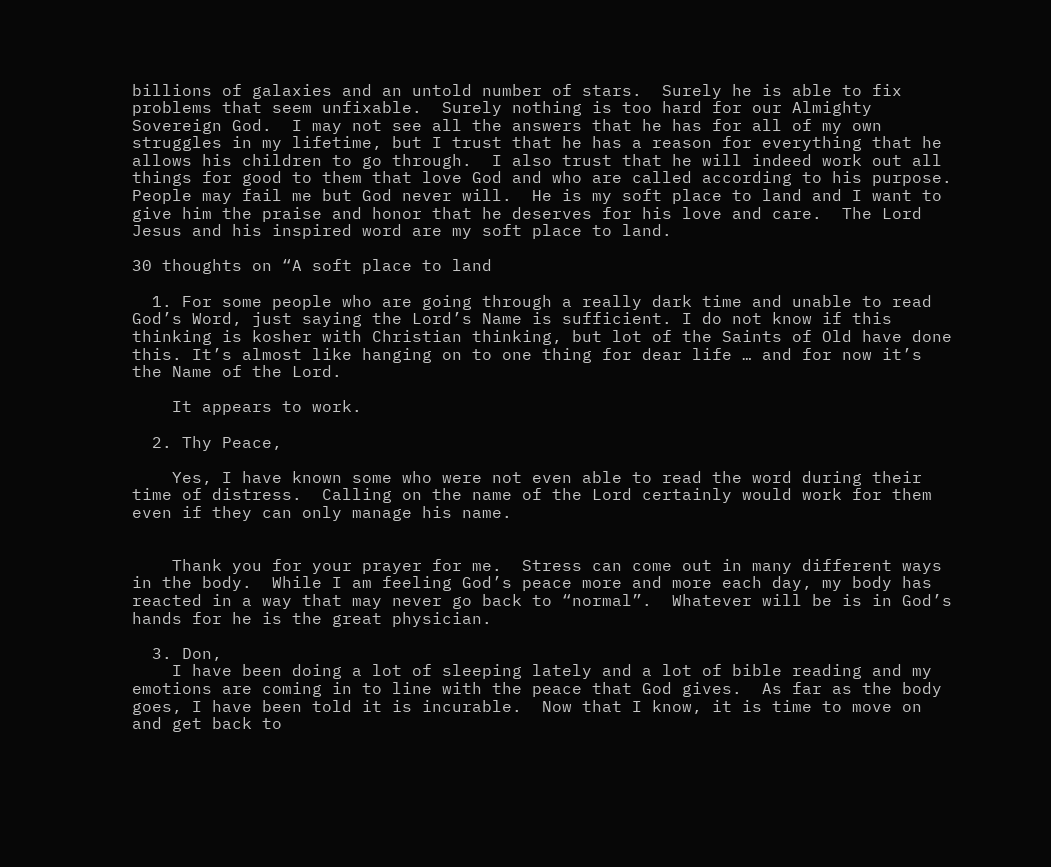billions of galaxies and an untold number of stars.  Surely he is able to fix problems that seem unfixable.  Surely nothing is too hard for our Almighty Sovereign God.  I may not see all the answers that he has for all of my own struggles in my lifetime, but I trust that he has a reason for everything that he allows his children to go through.  I also trust that he will indeed work out all things for good to them that love God and who are called according to his purpose.  People may fail me but God never will.  He is my soft place to land and I want to give him the praise and honor that he deserves for his love and care.  The Lord Jesus and his inspired word are my soft place to land.

30 thoughts on “A soft place to land

  1. For some people who are going through a really dark time and unable to read God’s Word, just saying the Lord’s Name is sufficient. I do not know if this thinking is kosher with Christian thinking, but lot of the Saints of Old have done this. It’s almost like hanging on to one thing for dear life … and for now it’s the Name of the Lord.

    It appears to work.

  2. Thy Peace,

    Yes, I have known some who were not even able to read the word during their time of distress.  Calling on the name of the Lord certainly would work for them even if they can only manage his name.


    Thank you for your prayer for me.  Stress can come out in many different ways in the body.  While I am feeling God’s peace more and more each day, my body has reacted in a way that may never go back to “normal”.  Whatever will be is in God’s hands for he is the great physician.

  3. Don,
    I have been doing a lot of sleeping lately and a lot of bible reading and my emotions are coming in to line with the peace that God gives.  As far as the body goes, I have been told it is incurable.  Now that I know, it is time to move on and get back to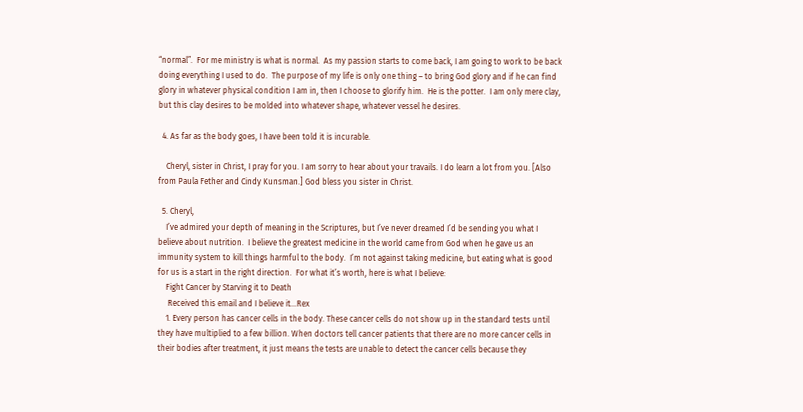“normal”.  For me ministry is what is normal.  As my passion starts to come back, I am going to work to be back doing everything I used to do.  The purpose of my life is only one thing – to bring God glory and if he can find glory in whatever physical condition I am in, then I choose to glorify him.  He is the potter.  I am only mere clay, but this clay desires to be molded into whatever shape, whatever vessel he desires.

  4. As far as the body goes, I have been told it is incurable.

    Cheryl, sister in Christ, I pray for you. I am sorry to hear about your travails. I do learn a lot from you. [Also from Paula Fether and Cindy Kunsman.] God bless you sister in Christ.

  5. Cheryl,
    I’ve admired your depth of meaning in the Scriptures, but I’ve never dreamed I’d be sending you what I believe about nutrition.  I believe the greatest medicine in the world came from God when he gave us an immunity system to kill things harmful to the body.  I’m not against taking medicine, but eating what is good for us is a start in the right direction.  For what it’s worth, here is what I believe:
    Fight Cancer by Starving it to Death
     Received this email and I believe it…Rex
    1. Every person has cancer cells in the body. These cancer cells do not show up in the standard tests until they have multiplied to a few billion. When doctors tell cancer patients that there are no more cancer cells in their bodies after treatment, it just means the tests are unable to detect the cancer cells because they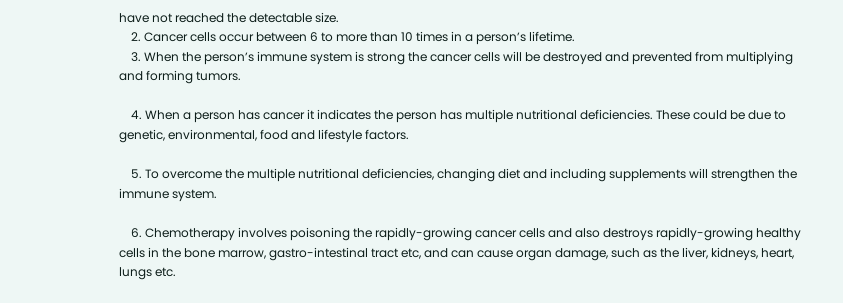have not reached the detectable size.
    2. Cancer cells occur between 6 to more than 10 times in a person’s lifetime.
    3. When the person’s immune system is strong the cancer cells will be destroyed and prevented from multiplying and forming tumors.

    4. When a person has cancer it indicates the person has multiple nutritional deficiencies. These could be due to genetic, environmental, food and lifestyle factors.

    5. To overcome the multiple nutritional deficiencies, changing diet and including supplements will strengthen the immune system.

    6. Chemotherapy involves poisoning the rapidly-growing cancer cells and also destroys rapidly-growing healthy cells in the bone marrow, gastro-intestinal tract etc, and can cause organ damage, such as the liver, kidneys, heart, lungs etc.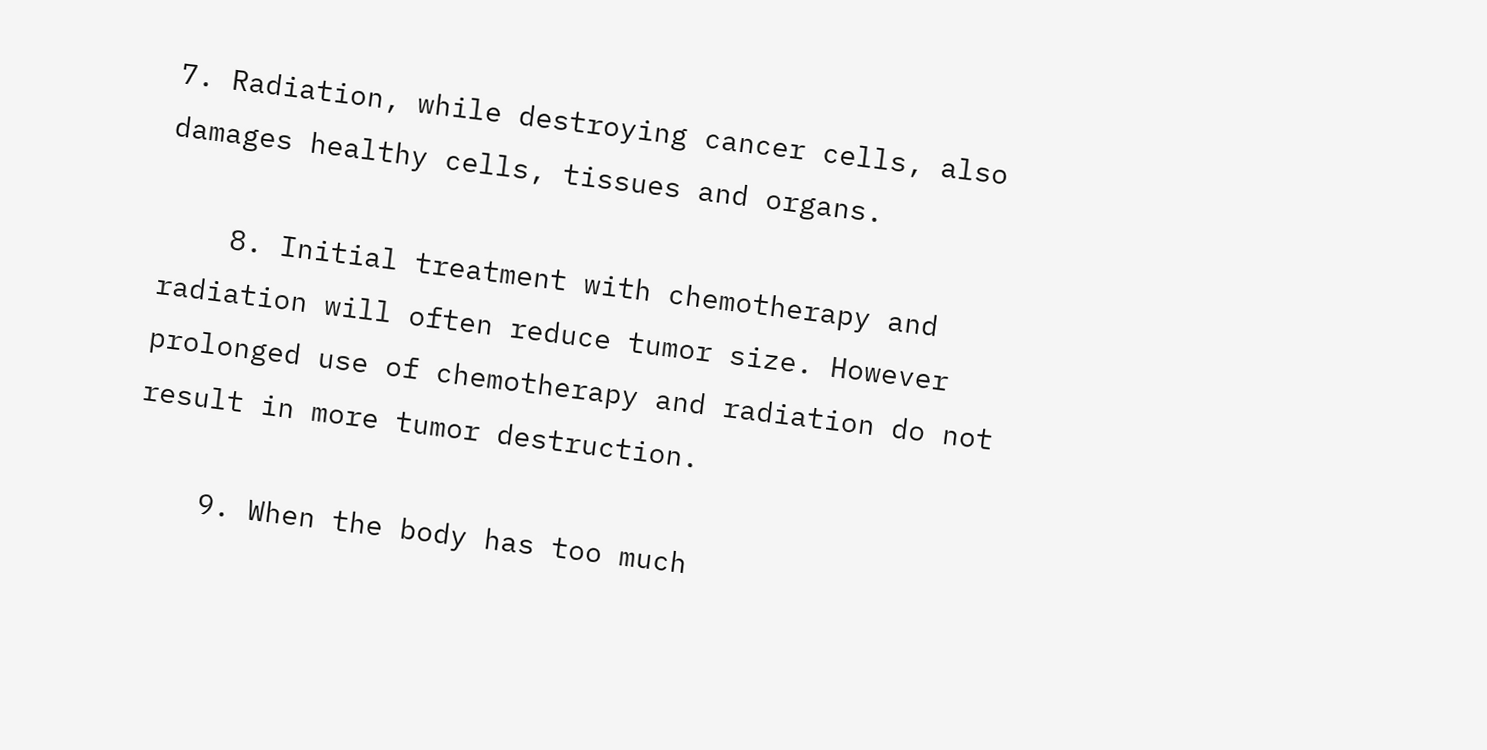7. Radiation, while destroying cancer cells, also damages healthy cells, tissues and organs.

    8. Initial treatment with chemotherapy and radiation will often reduce tumor size. However prolonged use of chemotherapy and radiation do not result in more tumor destruction.

    9. When the body has too much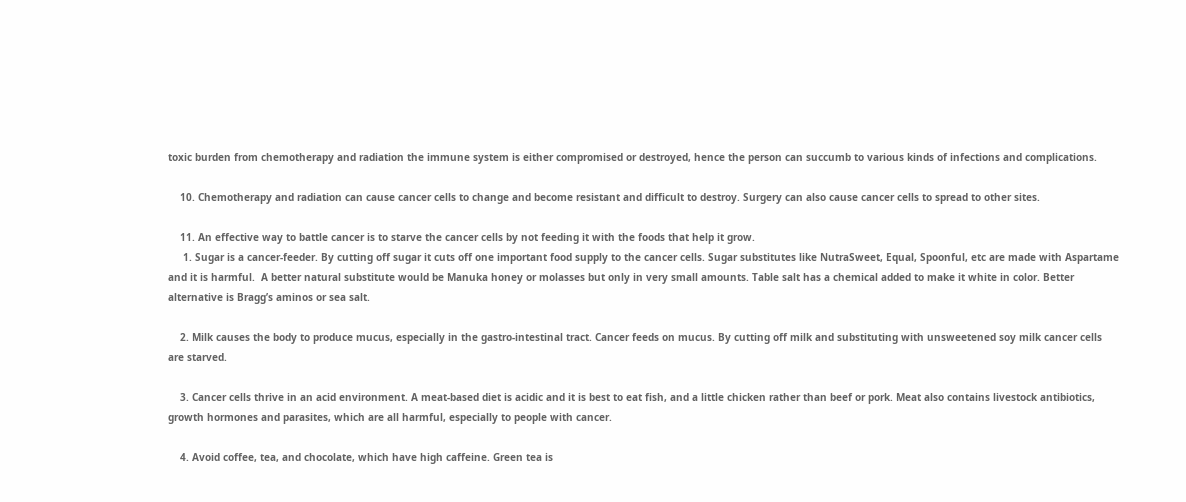toxic burden from chemotherapy and radiation the immune system is either compromised or destroyed, hence the person can succumb to various kinds of infections and complications.

    10. Chemotherapy and radiation can cause cancer cells to change and become resistant and difficult to destroy. Surgery can also cause cancer cells to spread to other sites.

    11. An effective way to battle cancer is to starve the cancer cells by not feeding it with the foods that help it grow.
     1. Sugar is a cancer-feeder. By cutting off sugar it cuts off one important food supply to the cancer cells. Sugar substitutes like NutraSweet, Equal, Spoonful, etc are made with Aspartame and it is harmful.  A better natural substitute would be Manuka honey or molasses but only in very small amounts. Table salt has a chemical added to make it white in color. Better alternative is Bragg’s aminos or sea salt.

    2. Milk causes the body to produce mucus, especially in the gastro-intestinal tract. Cancer feeds on mucus. By cutting off milk and substituting with unsweetened soy milk cancer cells are starved.

    3. Cancer cells thrive in an acid environment. A meat-based diet is acidic and it is best to eat fish, and a little chicken rather than beef or pork. Meat also contains livestock antibiotics, growth hormones and parasites, which are all harmful, especially to people with cancer.

    4. Avoid coffee, tea, and chocolate, which have high caffeine. Green tea is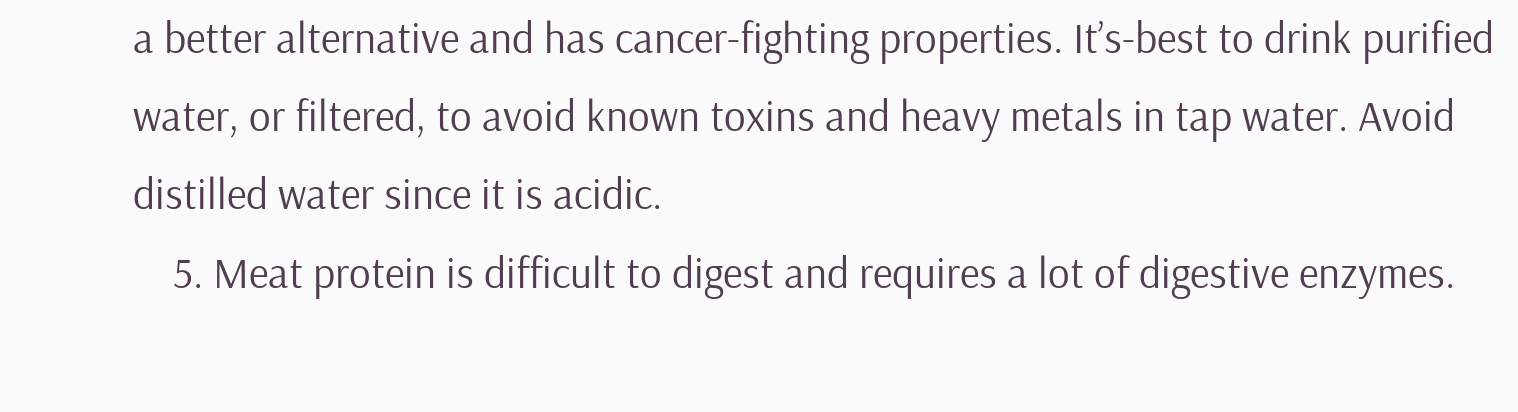a better alternative and has cancer-fighting properties. It’s-best to drink purified water, or filtered, to avoid known toxins and heavy metals in tap water. Avoid distilled water since it is acidic.
    5. Meat protein is difficult to digest and requires a lot of digestive enzymes.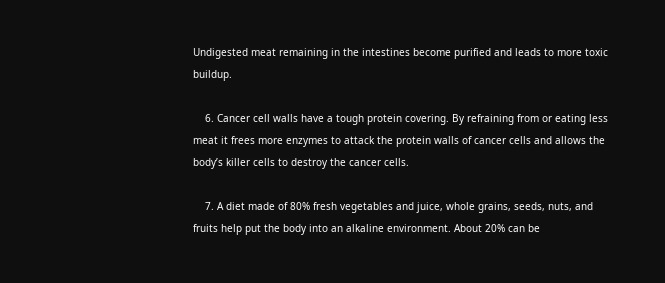Undigested meat remaining in the intestines become purified and leads to more toxic buildup.

    6. Cancer cell walls have a tough protein covering. By refraining from or eating less meat it frees more enzymes to attack the protein walls of cancer cells and allows the body’s killer cells to destroy the cancer cells.

    7. A diet made of 80% fresh vegetables and juice, whole grains, seeds, nuts, and fruits help put the body into an alkaline environment. About 20% can be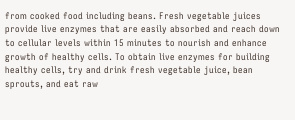from cooked food including beans. Fresh vegetable juices provide live enzymes that are easily absorbed and reach down to cellular levels within 15 minutes to nourish and enhance growth of healthy cells. To obtain live enzymes for building healthy cells, try and drink fresh vegetable juice, bean sprouts, and eat raw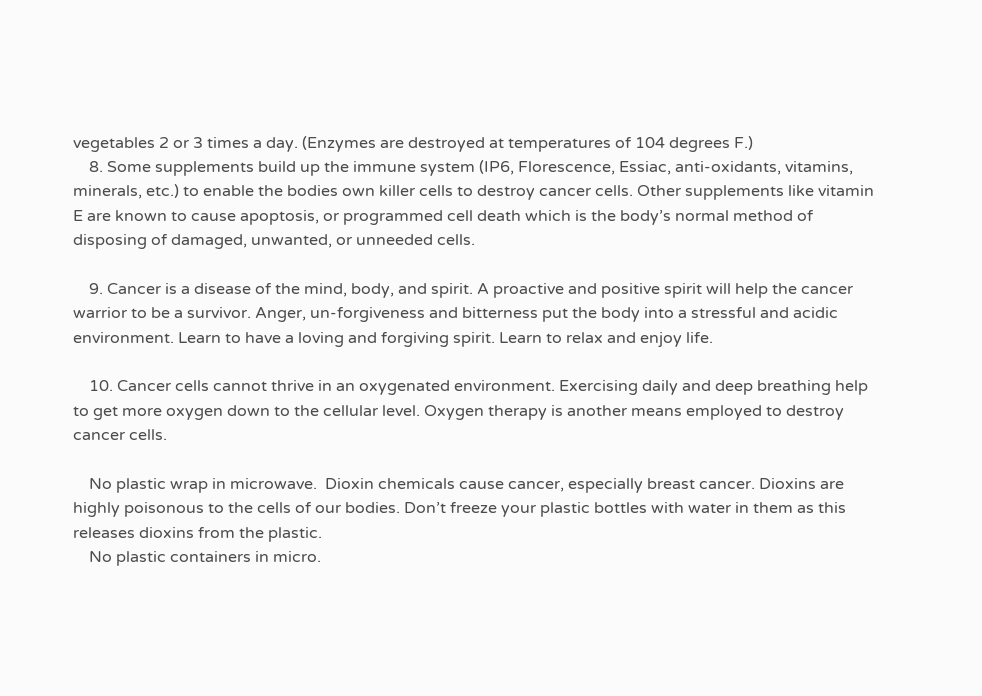vegetables 2 or 3 times a day. (Enzymes are destroyed at temperatures of 104 degrees F.)
    8. Some supplements build up the immune system (IP6, Florescence, Essiac, anti-oxidants, vitamins, minerals, etc.) to enable the bodies own killer cells to destroy cancer cells. Other supplements like vitamin E are known to cause apoptosis, or programmed cell death which is the body’s normal method of disposing of damaged, unwanted, or unneeded cells.

    9. Cancer is a disease of the mind, body, and spirit. A proactive and positive spirit will help the cancer warrior to be a survivor. Anger, un-forgiveness and bitterness put the body into a stressful and acidic environment. Learn to have a loving and forgiving spirit. Learn to relax and enjoy life.

    10. Cancer cells cannot thrive in an oxygenated environment. Exercising daily and deep breathing help to get more oxygen down to the cellular level. Oxygen therapy is another means employed to destroy cancer cells.

    No plastic wrap in microwave.  Dioxin chemicals cause cancer, especially breast cancer. Dioxins are highly poisonous to the cells of our bodies. Don’t freeze your plastic bottles with water in them as this releases dioxins from the plastic.
    No plastic containers in micro.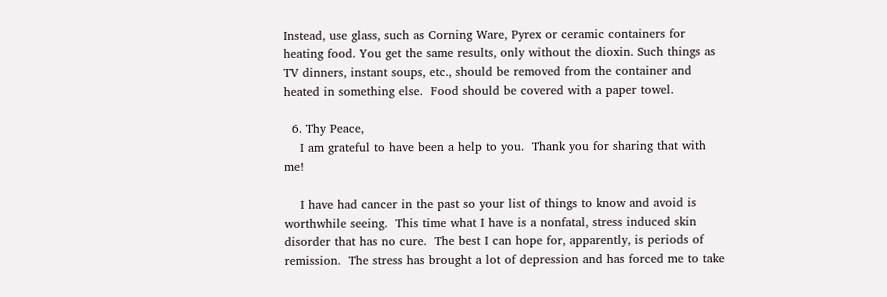Instead, use glass, such as Corning Ware, Pyrex or ceramic containers for heating food. You get the same results, only without the dioxin. Such things as TV dinners, instant soups, etc., should be removed from the container and heated in something else.  Food should be covered with a paper towel.

  6. Thy Peace,
    I am grateful to have been a help to you.  Thank you for sharing that with me!

    I have had cancer in the past so your list of things to know and avoid is worthwhile seeing.  This time what I have is a nonfatal, stress induced skin disorder that has no cure.  The best I can hope for, apparently, is periods of remission.  The stress has brought a lot of depression and has forced me to take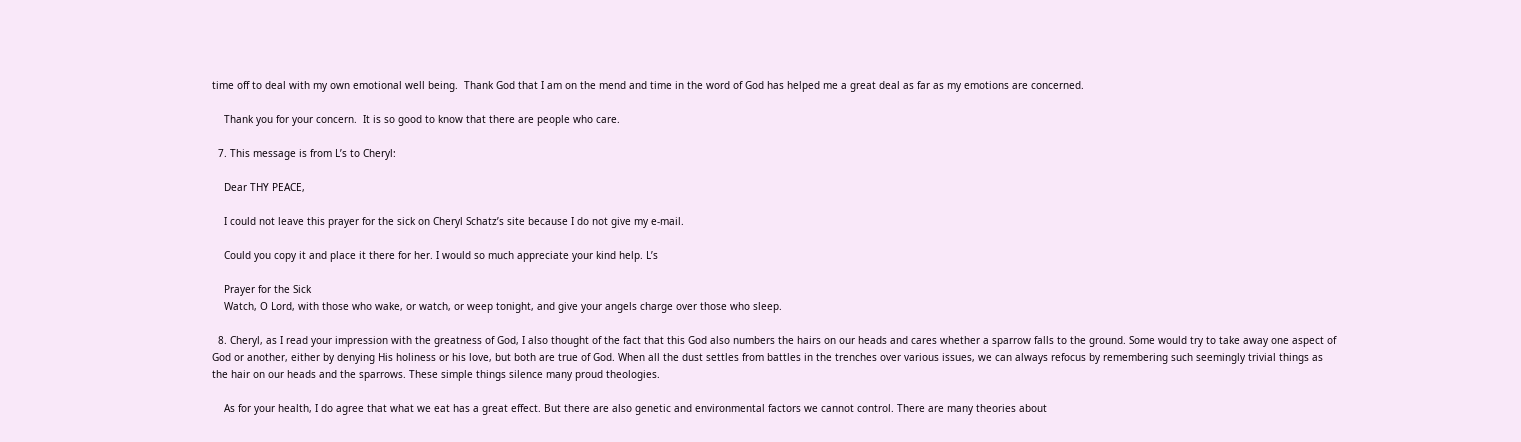time off to deal with my own emotional well being.  Thank God that I am on the mend and time in the word of God has helped me a great deal as far as my emotions are concerned.

    Thank you for your concern.  It is so good to know that there are people who care.

  7. This message is from L’s to Cheryl:

    Dear THY PEACE,

    I could not leave this prayer for the sick on Cheryl Schatz’s site because I do not give my e-mail.

    Could you copy it and place it there for her. I would so much appreciate your kind help. L’s

    Prayer for the Sick
    Watch, O Lord, with those who wake, or watch, or weep tonight, and give your angels charge over those who sleep.

  8. Cheryl, as I read your impression with the greatness of God, I also thought of the fact that this God also numbers the hairs on our heads and cares whether a sparrow falls to the ground. Some would try to take away one aspect of God or another, either by denying His holiness or his love, but both are true of God. When all the dust settles from battles in the trenches over various issues, we can always refocus by remembering such seemingly trivial things as the hair on our heads and the sparrows. These simple things silence many proud theologies.

    As for your health, I do agree that what we eat has a great effect. But there are also genetic and environmental factors we cannot control. There are many theories about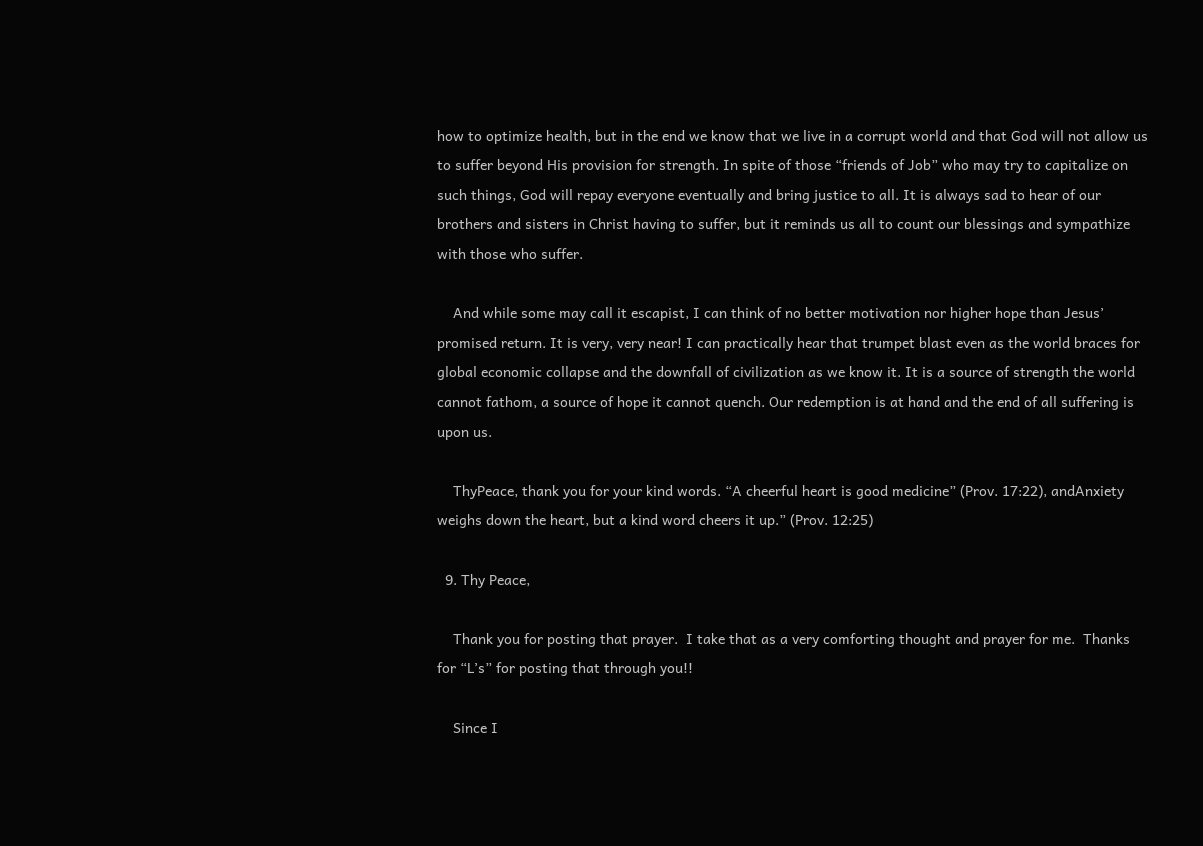how to optimize health, but in the end we know that we live in a corrupt world and that God will not allow us to suffer beyond His provision for strength. In spite of those “friends of Job” who may try to capitalize on such things, God will repay everyone eventually and bring justice to all. It is always sad to hear of our brothers and sisters in Christ having to suffer, but it reminds us all to count our blessings and sympathize with those who suffer.

    And while some may call it escapist, I can think of no better motivation nor higher hope than Jesus’ promised return. It is very, very near! I can practically hear that trumpet blast even as the world braces for global economic collapse and the downfall of civilization as we know it. It is a source of strength the world cannot fathom, a source of hope it cannot quench. Our redemption is at hand and the end of all suffering is upon us.

    ThyPeace, thank you for your kind words. “A cheerful heart is good medicine” (Prov. 17:22), andAnxiety weighs down the heart, but a kind word cheers it up.” (Prov. 12:25)

  9. Thy Peace,

    Thank you for posting that prayer.  I take that as a very comforting thought and prayer for me.  Thanks for “L’s” for posting that through you!!

    Since I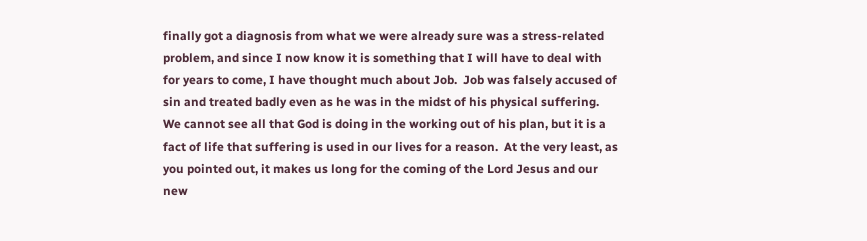finally got a diagnosis from what we were already sure was a stress-related problem, and since I now know it is something that I will have to deal with for years to come, I have thought much about Job.  Job was falsely accused of sin and treated badly even as he was in the midst of his physical suffering.  We cannot see all that God is doing in the working out of his plan, but it is a fact of life that suffering is used in our lives for a reason.  At the very least, as you pointed out, it makes us long for the coming of the Lord Jesus and our new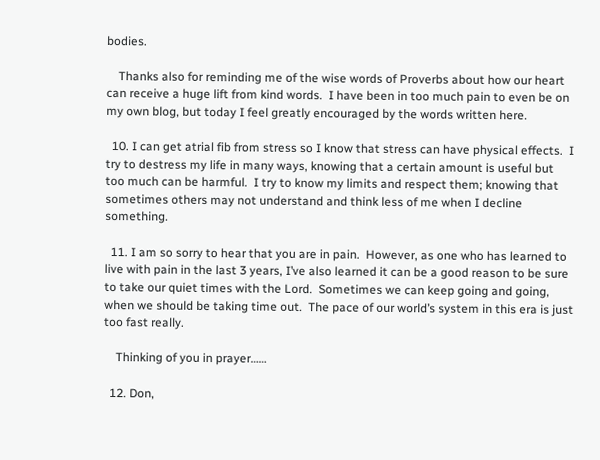bodies.

    Thanks also for reminding me of the wise words of Proverbs about how our heart can receive a huge lift from kind words.  I have been in too much pain to even be on my own blog, but today I feel greatly encouraged by the words written here.

  10. I can get atrial fib from stress so I know that stress can have physical effects.  I try to destress my life in many ways, knowing that a certain amount is useful but too much can be harmful.  I try to know my limits and respect them; knowing that sometimes others may not understand and think less of me when I decline something.

  11. I am so sorry to hear that you are in pain.  However, as one who has learned to live with pain in the last 3 years, I’ve also learned it can be a good reason to be sure to take our quiet times with the Lord.  Sometimes we can keep going and going, when we should be taking time out.  The pace of our world’s system in this era is just too fast really.

    Thinking of you in prayer……

  12. Don,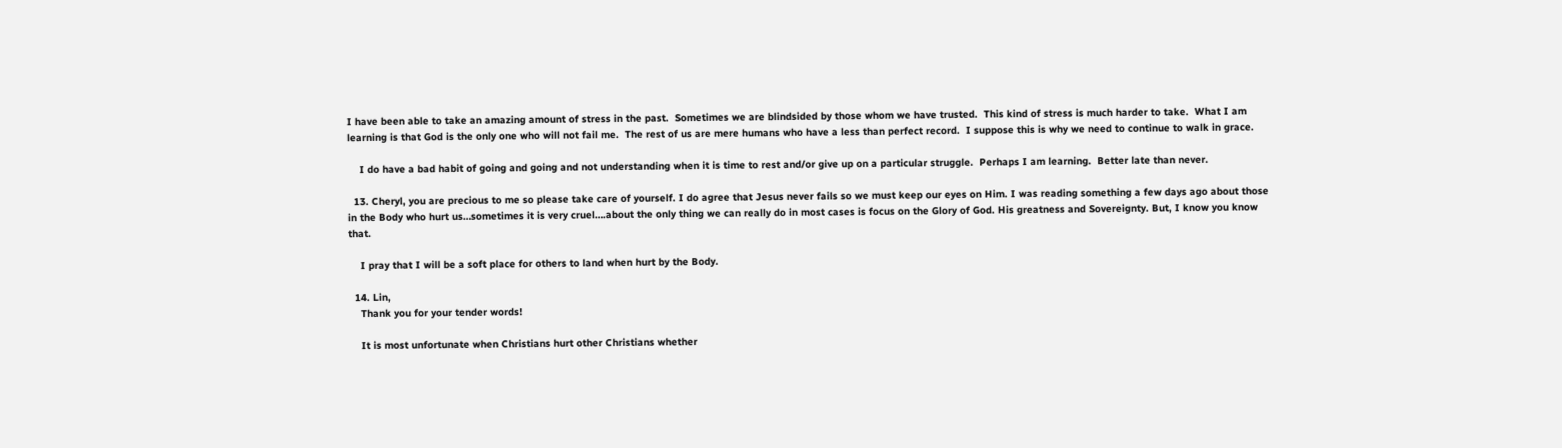I have been able to take an amazing amount of stress in the past.  Sometimes we are blindsided by those whom we have trusted.  This kind of stress is much harder to take.  What I am learning is that God is the only one who will not fail me.  The rest of us are mere humans who have a less than perfect record.  I suppose this is why we need to continue to walk in grace.

    I do have a bad habit of going and going and not understanding when it is time to rest and/or give up on a particular struggle.  Perhaps I am learning.  Better late than never.

  13. Cheryl, you are precious to me so please take care of yourself. I do agree that Jesus never fails so we must keep our eyes on Him. I was reading something a few days ago about those in the Body who hurt us…sometimes it is very cruel….about the only thing we can really do in most cases is focus on the Glory of God. His greatness and Sovereignty. But, I know you know that.

    I pray that I will be a soft place for others to land when hurt by the Body.

  14. Lin,
    Thank you for your tender words!

    It is most unfortunate when Christians hurt other Christians whether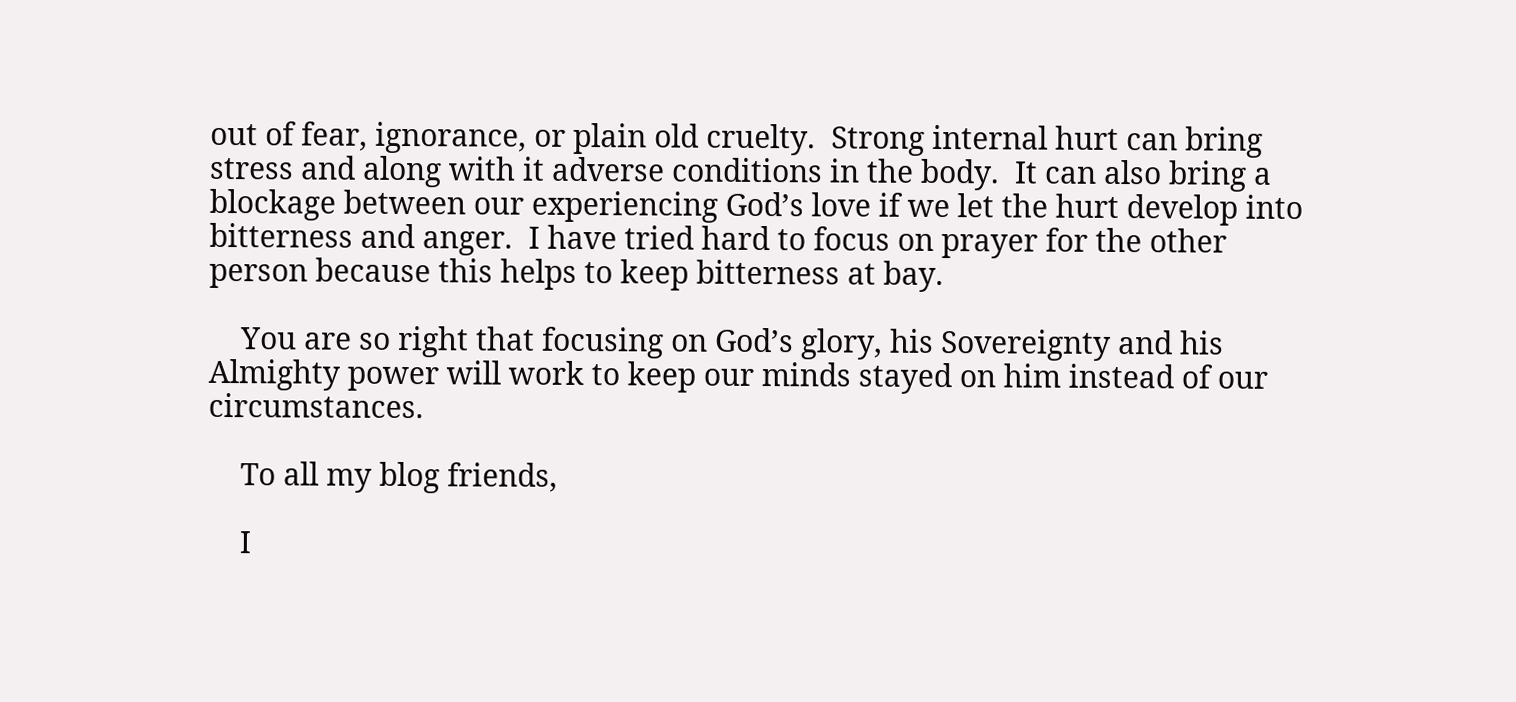out of fear, ignorance, or plain old cruelty.  Strong internal hurt can bring stress and along with it adverse conditions in the body.  It can also bring a blockage between our experiencing God’s love if we let the hurt develop into bitterness and anger.  I have tried hard to focus on prayer for the other person because this helps to keep bitterness at bay.

    You are so right that focusing on God’s glory, his Sovereignty and his Almighty power will work to keep our minds stayed on him instead of our circumstances.

    To all my blog friends,

    I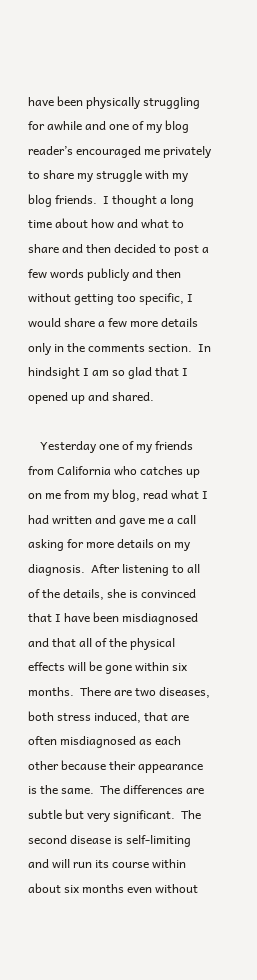have been physically struggling for awhile and one of my blog reader’s encouraged me privately to share my struggle with my blog friends.  I thought a long time about how and what to share and then decided to post a few words publicly and then without getting too specific, I would share a few more details only in the comments section.  In hindsight I am so glad that I opened up and shared.

    Yesterday one of my friends from California who catches up on me from my blog, read what I had written and gave me a call asking for more details on my diagnosis.  After listening to all of the details, she is convinced that I have been misdiagnosed and that all of the physical effects will be gone within six months.  There are two diseases, both stress induced, that are often misdiagnosed as each other because their appearance is the same.  The differences are subtle but very significant.  The second disease is self-limiting and will run its course within about six months even without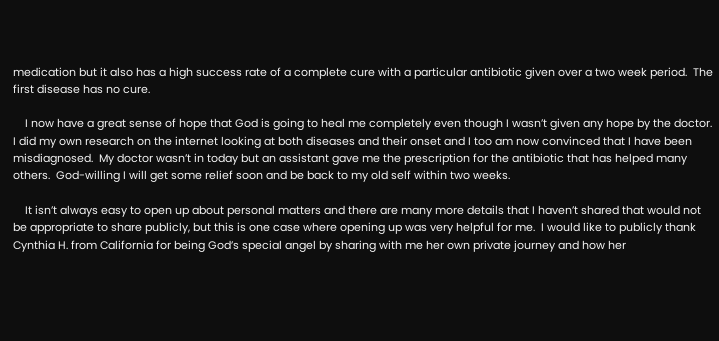medication but it also has a high success rate of a complete cure with a particular antibiotic given over a two week period.  The first disease has no cure.

    I now have a great sense of hope that God is going to heal me completely even though I wasn’t given any hope by the doctor.  I did my own research on the internet looking at both diseases and their onset and I too am now convinced that I have been misdiagnosed.  My doctor wasn’t in today but an assistant gave me the prescription for the antibiotic that has helped many others.  God-willing I will get some relief soon and be back to my old self within two weeks.

    It isn’t always easy to open up about personal matters and there are many more details that I haven’t shared that would not be appropriate to share publicly, but this is one case where opening up was very helpful for me.  I would like to publicly thank Cynthia H. from California for being God’s special angel by sharing with me her own private journey and how her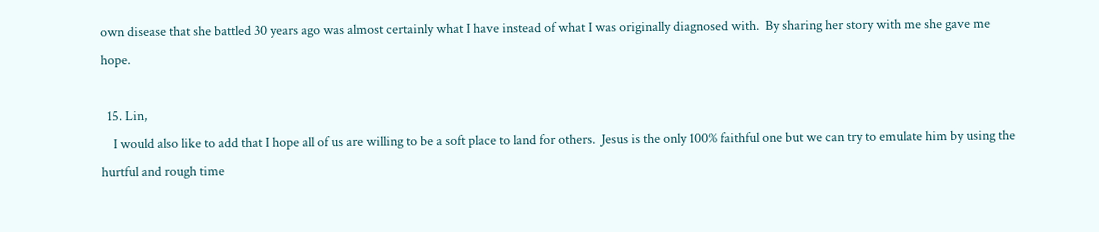own disease that she battled 30 years ago was almost certainly what I have instead of what I was originally diagnosed with.  By sharing her story with me she gave me hope.

  15. Lin,
    I would also like to add that I hope all of us are willing to be a soft place to land for others.  Jesus is the only 100% faithful one but we can try to emulate him by using the hurtful and rough time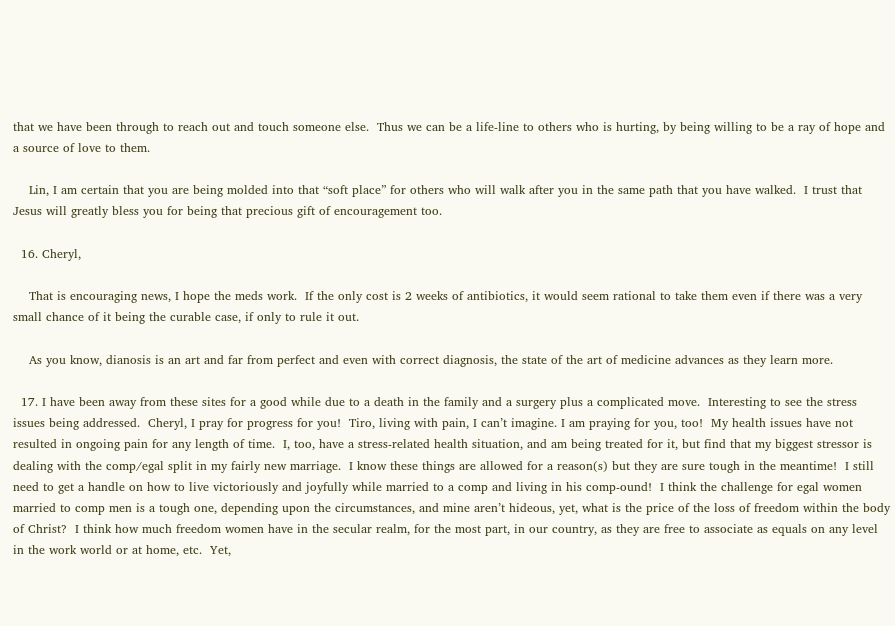that we have been through to reach out and touch someone else.  Thus we can be a life-line to others who is hurting, by being willing to be a ray of hope and a source of love to them.

    Lin, I am certain that you are being molded into that “soft place” for others who will walk after you in the same path that you have walked.  I trust that Jesus will greatly bless you for being that precious gift of encouragement too.

  16. Cheryl,

    That is encouraging news, I hope the meds work.  If the only cost is 2 weeks of antibiotics, it would seem rational to take them even if there was a very small chance of it being the curable case, if only to rule it out.

    As you know, dianosis is an art and far from perfect and even with correct diagnosis, the state of the art of medicine advances as they learn more.

  17. I have been away from these sites for a good while due to a death in the family and a surgery plus a complicated move.  Interesting to see the stress issues being addressed.  Cheryl, I pray for progress for you!  Tiro, living with pain, I can’t imagine. I am praying for you, too!  My health issues have not resulted in ongoing pain for any length of time.  I, too, have a stress-related health situation, and am being treated for it, but find that my biggest stressor is dealing with the comp/egal split in my fairly new marriage.  I know these things are allowed for a reason(s) but they are sure tough in the meantime!  I still need to get a handle on how to live victoriously and joyfully while married to a comp and living in his comp-ound!  I think the challenge for egal women married to comp men is a tough one, depending upon the circumstances, and mine aren’t hideous, yet, what is the price of the loss of freedom within the body of Christ?  I think how much freedom women have in the secular realm, for the most part, in our country, as they are free to associate as equals on any level in the work world or at home, etc.  Yet,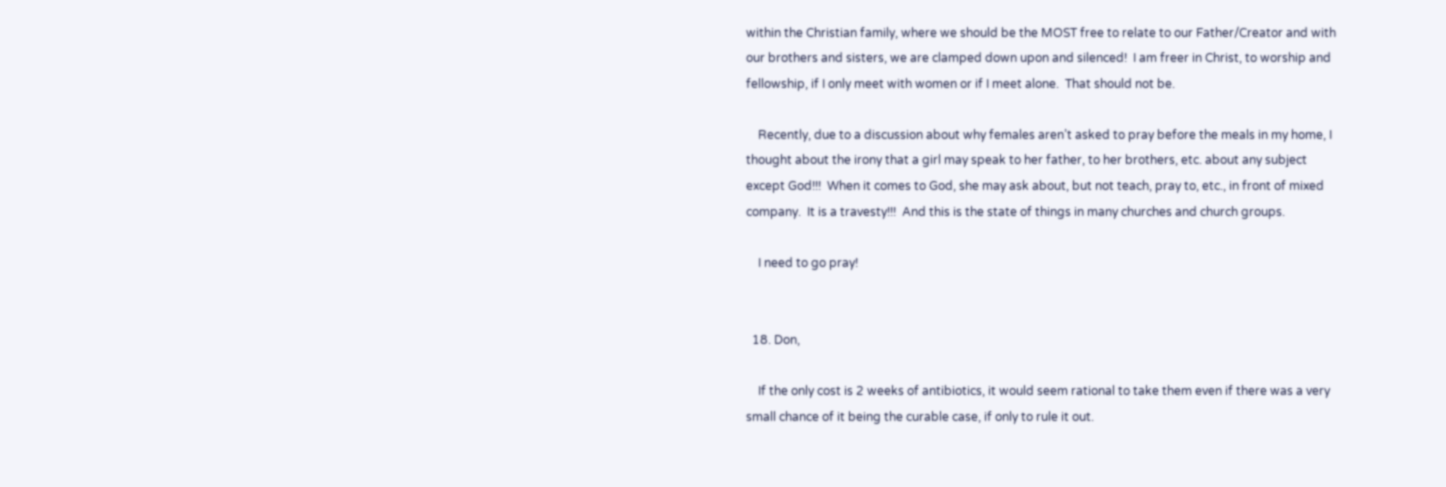within the Christian family, where we should be the MOST free to relate to our Father/Creator and with our brothers and sisters, we are clamped down upon and silenced!  I am freer in Christ, to worship and fellowship, if I only meet with women or if I meet alone.  That should not be.

    Recently, due to a discussion about why females aren’t asked to pray before the meals in my home, I thought about the irony that a girl may speak to her father, to her brothers, etc. about any subject except God!!!  When it comes to God, she may ask about, but not teach, pray to, etc., in front of mixed company.  It is a travesty!!!  And this is the state of things in many churches and church groups.

    I need to go pray!


  18. Don,

    If the only cost is 2 weeks of antibiotics, it would seem rational to take them even if there was a very small chance of it being the curable case, if only to rule it out.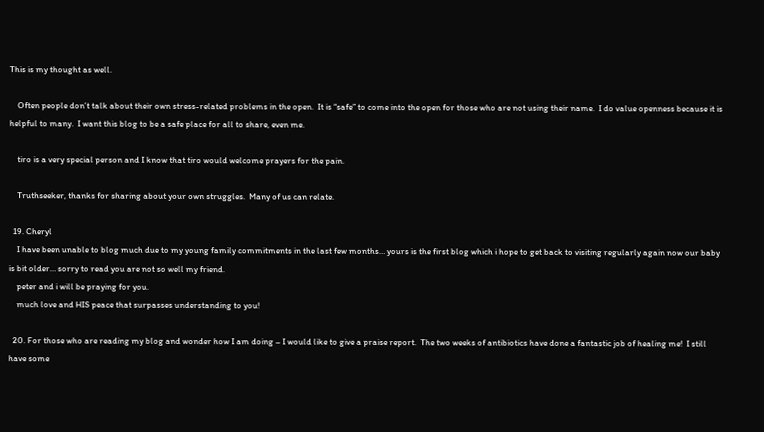This is my thought as well.

    Often people don’t talk about their own stress-related problems in the open.  It is “safe” to come into the open for those who are not using their name.  I do value openness because it is helpful to many.  I want this blog to be a safe place for all to share, even me.

    tiro is a very special person and I know that tiro would welcome prayers for the pain.

    Truthseeker, thanks for sharing about your own struggles.  Many of us can relate.

  19. Cheryl
    I have been unable to blog much due to my young family commitments in the last few months… yours is the first blog which i hope to get back to visiting regularly again now our baby is bit older… sorry to read you are not so well my friend.
    peter and i will be praying for you.
    much love and HIS peace that surpasses understanding to you!

  20. For those who are reading my blog and wonder how I am doing – I would like to give a praise report.  The two weeks of antibiotics have done a fantastic job of healing me!  I still have some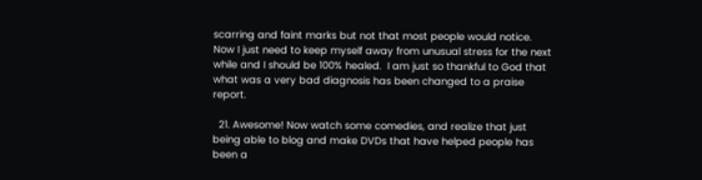scarring and faint marks but not that most people would notice.  Now I just need to keep myself away from unusual stress for the next while and I should be 100% healed.  I am just so thankful to God that what was a very bad diagnosis has been changed to a praise report.

  21. Awesome! Now watch some comedies, and realize that just being able to blog and make DVDs that have helped people has been a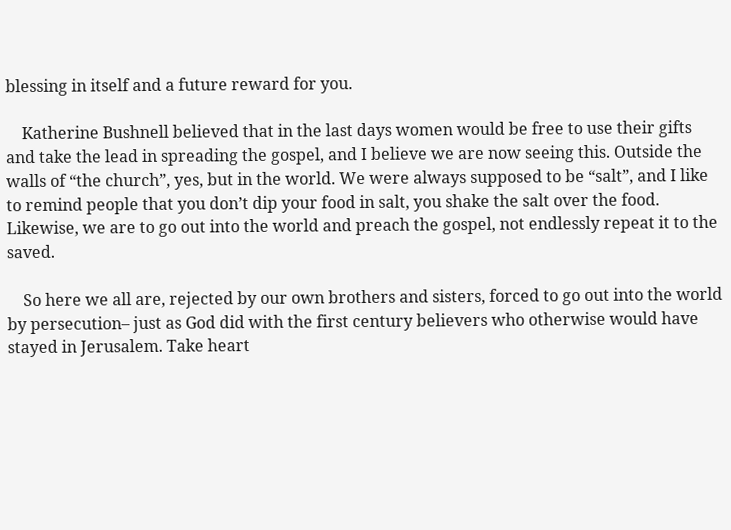blessing in itself and a future reward for you.

    Katherine Bushnell believed that in the last days women would be free to use their gifts and take the lead in spreading the gospel, and I believe we are now seeing this. Outside the walls of “the church”, yes, but in the world. We were always supposed to be “salt”, and I like to remind people that you don’t dip your food in salt, you shake the salt over the food. Likewise, we are to go out into the world and preach the gospel, not endlessly repeat it to the saved.

    So here we all are, rejected by our own brothers and sisters, forced to go out into the world by persecution– just as God did with the first century believers who otherwise would have stayed in Jerusalem. Take heart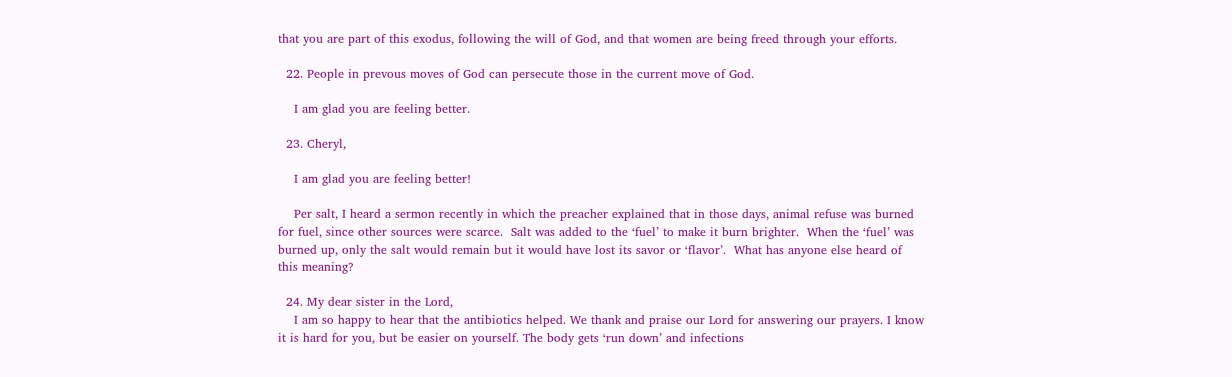that you are part of this exodus, following the will of God, and that women are being freed through your efforts.

  22. People in prevous moves of God can persecute those in the current move of God.

    I am glad you are feeling better.

  23. Cheryl,

    I am glad you are feeling better!

    Per salt, I heard a sermon recently in which the preacher explained that in those days, animal refuse was burned for fuel, since other sources were scarce.  Salt was added to the ‘fuel’ to make it burn brighter.  When the ‘fuel’ was burned up, only the salt would remain but it would have lost its savor or ‘flavor’.  What has anyone else heard of this meaning?

  24. My dear sister in the Lord,
    I am so happy to hear that the antibiotics helped. We thank and praise our Lord for answering our prayers. I know it is hard for you, but be easier on yourself. The body gets ‘run down’ and infections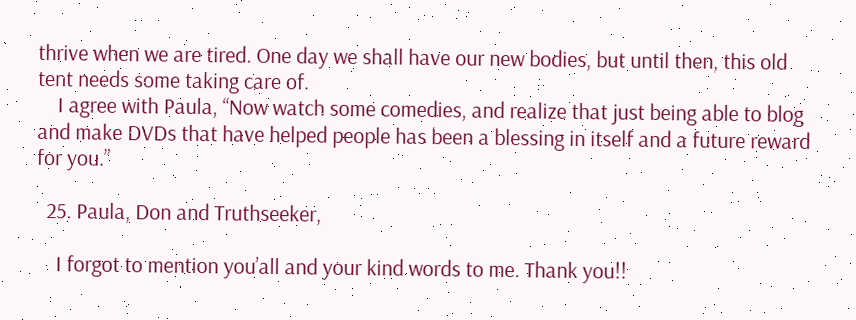thrive when we are tired. One day we shall have our new bodies, but until then, this old tent needs some taking care of.
    I agree with Paula, “Now watch some comedies, and realize that just being able to blog and make DVDs that have helped people has been a blessing in itself and a future reward for you.”

  25. Paula, Don and Truthseeker,

    I forgot to mention you’all and your kind words to me. Thank you!!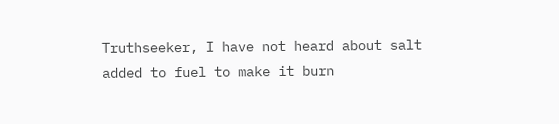Truthseeker, I have not heard about salt added to fuel to make it burn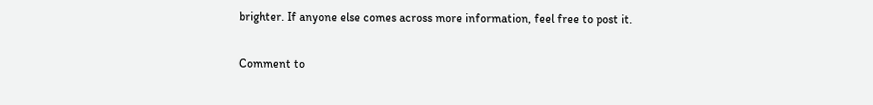brighter. If anyone else comes across more information, feel free to post it.

Comment to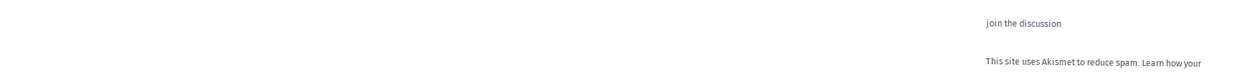join the discussion

This site uses Akismet to reduce spam. Learn how your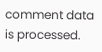comment data is processed.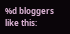%d bloggers like this: